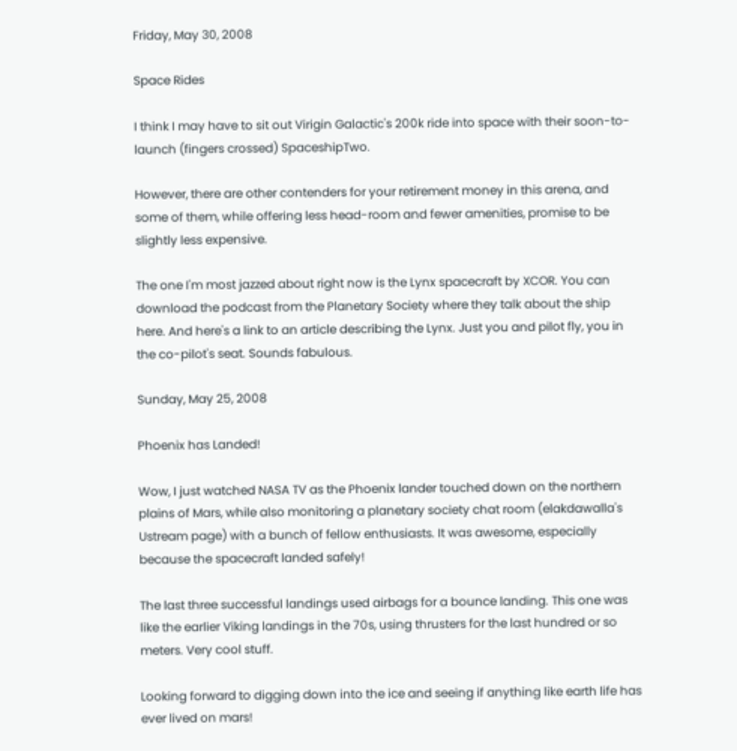Friday, May 30, 2008

Space Rides

I think I may have to sit out Virigin Galactic's 200k ride into space with their soon-to-launch (fingers crossed) SpaceshipTwo.

However, there are other contenders for your retirement money in this arena, and some of them, while offering less head-room and fewer amenities, promise to be slightly less expensive.

The one I'm most jazzed about right now is the Lynx spacecraft by XCOR. You can download the podcast from the Planetary Society where they talk about the ship here. And here's a link to an article describing the Lynx. Just you and pilot fly, you in the co-pilot's seat. Sounds fabulous.

Sunday, May 25, 2008

Phoenix has Landed!

Wow, I just watched NASA TV as the Phoenix lander touched down on the northern plains of Mars, while also monitoring a planetary society chat room (elakdawalla's Ustream page) with a bunch of fellow enthusiasts. It was awesome, especially because the spacecraft landed safely!

The last three successful landings used airbags for a bounce landing. This one was like the earlier Viking landings in the 70s, using thrusters for the last hundred or so meters. Very cool stuff.

Looking forward to digging down into the ice and seeing if anything like earth life has ever lived on mars!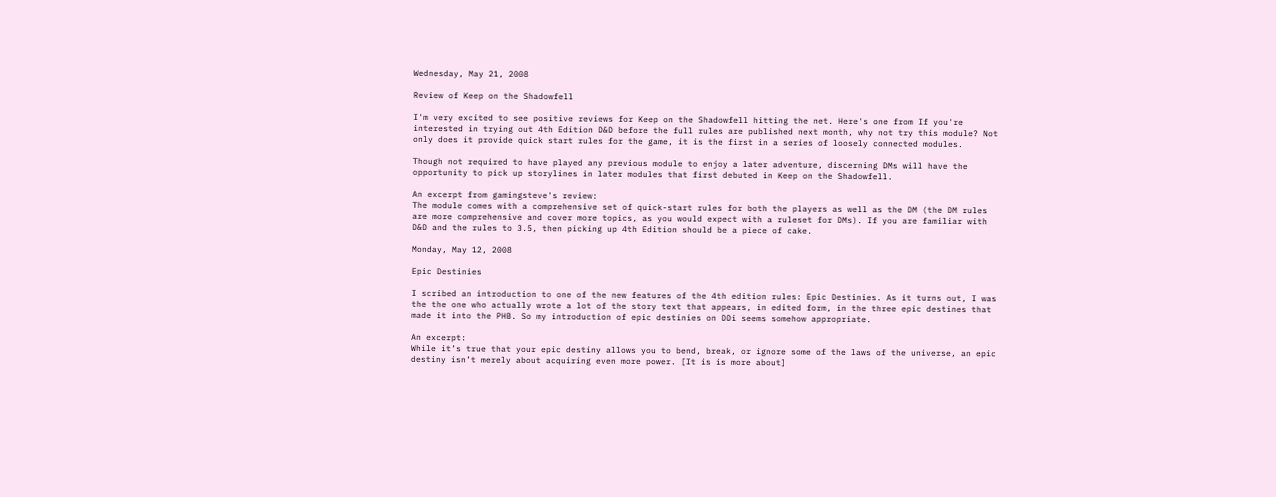Wednesday, May 21, 2008

Review of Keep on the Shadowfell

I'm very excited to see positive reviews for Keep on the Shadowfell hitting the net. Here's one from If you're interested in trying out 4th Edition D&D before the full rules are published next month, why not try this module? Not only does it provide quick start rules for the game, it is the first in a series of loosely connected modules.

Though not required to have played any previous module to enjoy a later adventure, discerning DMs will have the opportunity to pick up storylines in later modules that first debuted in Keep on the Shadowfell.

An excerpt from gamingsteve's review:
The module comes with a comprehensive set of quick-start rules for both the players as well as the DM (the DM rules are more comprehensive and cover more topics, as you would expect with a ruleset for DMs). If you are familiar with D&D and the rules to 3.5, then picking up 4th Edition should be a piece of cake.

Monday, May 12, 2008

Epic Destinies

I scribed an introduction to one of the new features of the 4th edition rules: Epic Destinies. As it turns out, I was the the one who actually wrote a lot of the story text that appears, in edited form, in the three epic destines that made it into the PHB. So my introduction of epic destinies on DDi seems somehow appropriate.

An excerpt:
While it’s true that your epic destiny allows you to bend, break, or ignore some of the laws of the universe, an epic destiny isn’t merely about acquiring even more power. [It is is more about]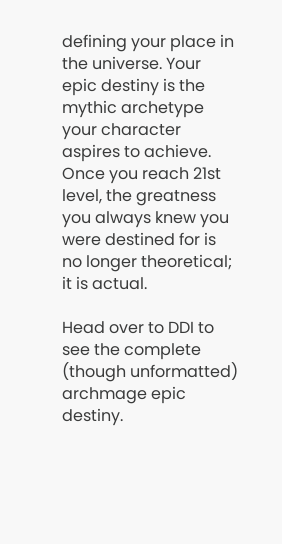defining your place in the universe. Your epic destiny is the mythic archetype your character aspires to achieve. Once you reach 21st level, the greatness you always knew you were destined for is no longer theoretical; it is actual.

Head over to DDI to see the complete (though unformatted) archmage epic destiny.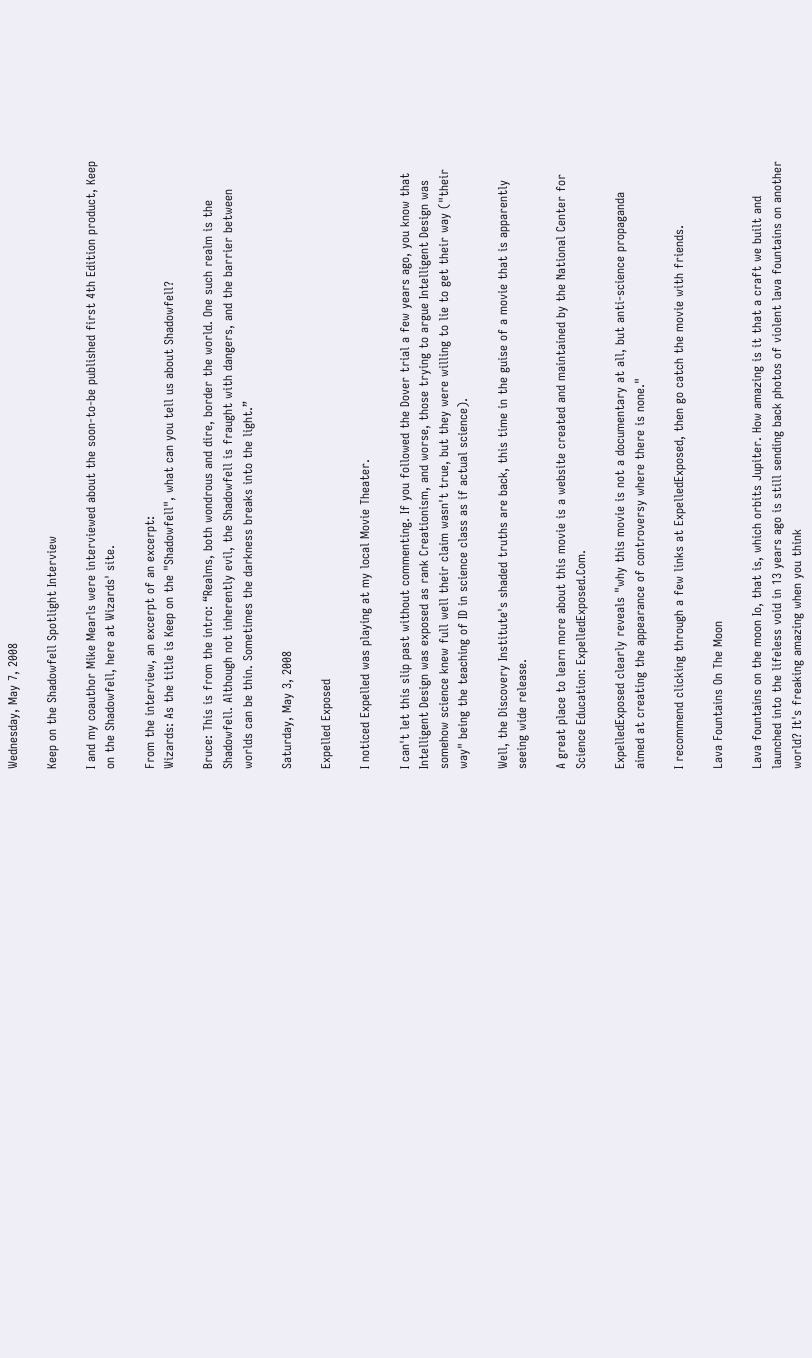Wednesday, May 7, 2008

Keep on the Shadowfell Spotlight Interview

I and my coauthor Mike Mearls were interviewed about the soon-to-be published first 4th Edition product, Keep on the Shadowfell, here at Wizards' site.

From the interview, an excerpt of an excerpt:
Wizards: As the title is Keep on the "Shadowfell", what can you tell us about Shadowfell?

Bruce: This is from the intro: “Realms, both wondrous and dire, border the world. One such realm is the Shadowfell. Although not inherently evil, the Shadowfell is fraught with dangers, and the barrier between worlds can be thin. Sometimes the darkness breaks into the light.”

Saturday, May 3, 2008

Expelled Exposed

I noticed Expelled was playing at my local Movie Theater.

I can't let this slip past without commenting. If you followed the Dover trial a few years ago, you know that Intelligent Design was exposed as rank Creationism, and worse, those trying to argue Intelligent Design was somehow science knew full well their claim wasn't true, but they were willing to lie to get their way ("their way" being the teaching of ID in science class as if actual science).

Well, the Discovery Institute's shaded truths are back, this time in the guise of a movie that is apparently seeing wide release.

A great place to learn more about this movie is a website created and maintained by the National Center for Science Education: ExpelledExposed.Com.

ExpelledExposed clearly reveals "why this movie is not a documentary at all, but anti-science propaganda aimed at creating the appearance of controversy where there is none."

I recommend clicking through a few links at ExpelledExposed, then go catch the movie with friends.

Lava Fountains On The Moon

Lava fountains on the moon Io, that is, which orbits Jupiter. How amazing is it that a craft we built and launched into the lifeless void in 13 years ago is still sending back photos of violent lava fountains on another world? It's freaking amazing when you think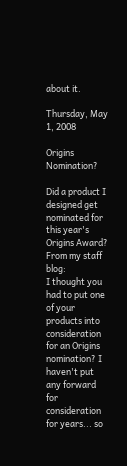about it.

Thursday, May 1, 2008

Origins Nomination?

Did a product I designed get nominated for this year's Origins Award? From my staff blog:
I thought you had to put one of your products into consideration for an Origins nomination? I haven't put any forward for consideration for years... so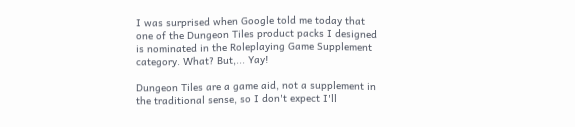I was surprised when Google told me today that one of the Dungeon Tiles product packs I designed is nominated in the Roleplaying Game Supplement category. What? But,... Yay!

Dungeon Tiles are a game aid, not a supplement in the traditional sense, so I don't expect I'll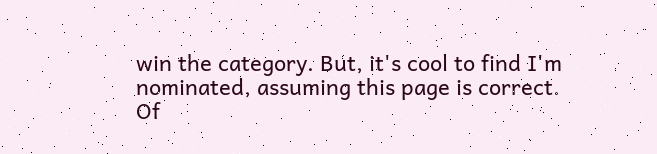win the category. But, it's cool to find I'm nominated, assuming this page is correct. Of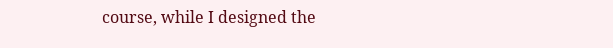course, while I designed the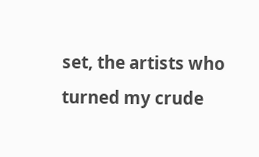set, the artists who turned my crude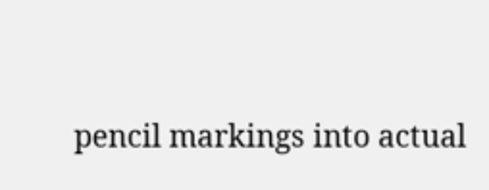pencil markings into actual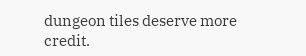dungeon tiles deserve more credit.